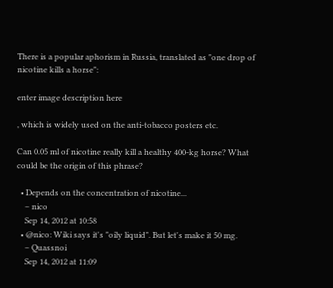There is a popular aphorism in Russia, translated as "one drop of nicotine kills a horse":

enter image description here

, which is widely used on the anti-tobacco posters etc.

Can 0.05 ml of nicotine really kill a healthy 400-kg horse? What could be the origin of this phrase?

  • Depends on the concentration of nicotine...
    – nico
    Sep 14, 2012 at 10:58
  • @nico: Wiki says it's "oily liquid". But let's make it 50 mg.
    – Quassnoi
    Sep 14, 2012 at 11:09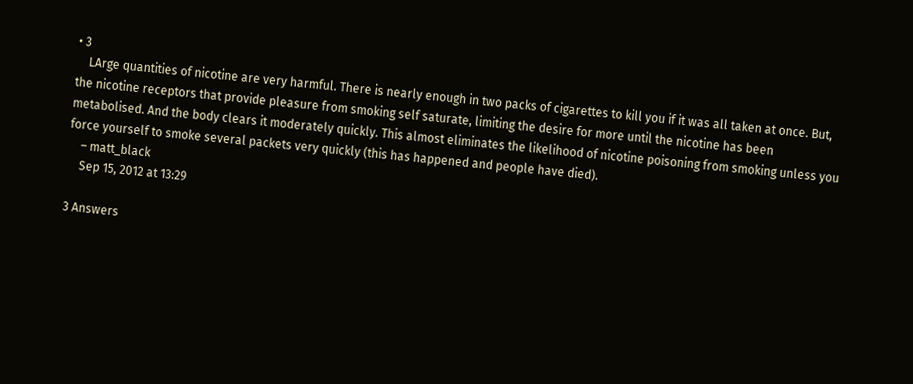• 3
    LArge quantities of nicotine are very harmful. There is nearly enough in two packs of cigarettes to kill you if it was all taken at once. But, the nicotine receptors that provide pleasure from smoking self saturate, limiting the desire for more until the nicotine has been metabolised. And the body clears it moderately quickly. This almost eliminates the likelihood of nicotine poisoning from smoking unless you force yourself to smoke several packets very quickly (this has happened and people have died).
    – matt_black
    Sep 15, 2012 at 13:29

3 Answers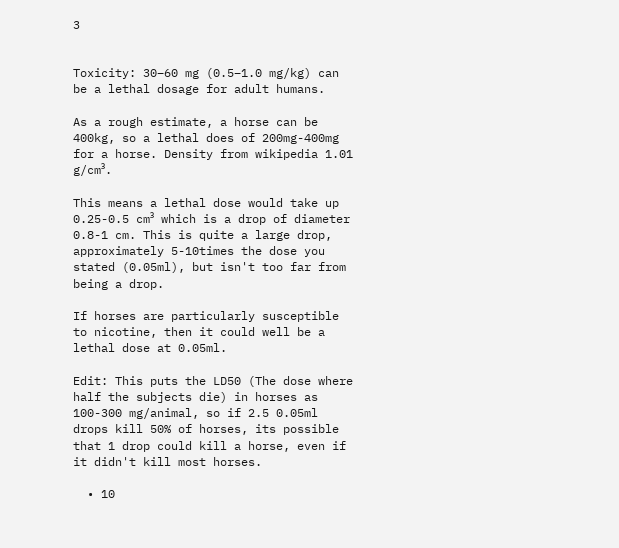3


Toxicity: 30–60 mg (0.5–1.0 mg/kg) can be a lethal dosage for adult humans.

As a rough estimate, a horse can be 400kg, so a lethal does of 200mg-400mg for a horse. Density from wikipedia 1.01 g/cm³.

This means a lethal dose would take up 0.25-0.5 cm³ which is a drop of diameter 0.8-1 cm. This is quite a large drop, approximately 5-10times the dose you stated (0.05ml), but isn't too far from being a drop.

If horses are particularly susceptible to nicotine, then it could well be a lethal dose at 0.05ml.

Edit: This puts the LD50 (The dose where half the subjects die) in horses as 100-300 mg/animal, so if 2.5 0.05ml drops kill 50% of horses, its possible that 1 drop could kill a horse, even if it didn't kill most horses.

  • 10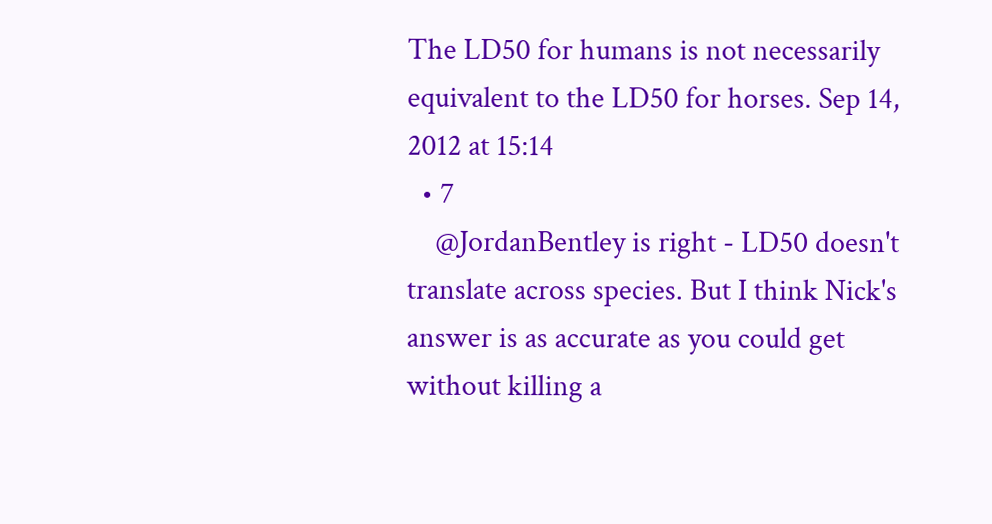The LD50 for humans is not necessarily equivalent to the LD50 for horses. Sep 14, 2012 at 15:14
  • 7
    @JordanBentley is right - LD50 doesn't translate across species. But I think Nick's answer is as accurate as you could get without killing a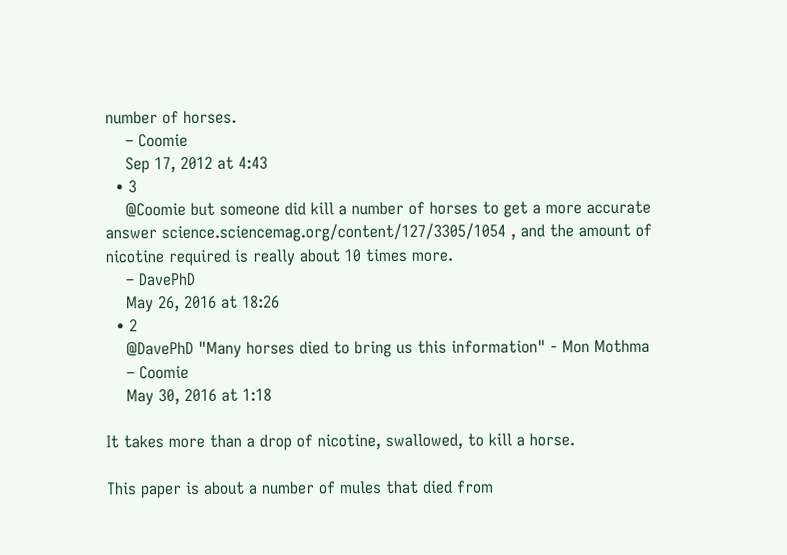number of horses.
    – Coomie
    Sep 17, 2012 at 4:43
  • 3
    @Coomie but someone did kill a number of horses to get a more accurate answer science.sciencemag.org/content/127/3305/1054 , and the amount of nicotine required is really about 10 times more.
    – DavePhD
    May 26, 2016 at 18:26
  • 2
    @DavePhD "Many horses died to bring us this information" - Mon Mothma
    – Coomie
    May 30, 2016 at 1:18

It takes more than a drop of nicotine, swallowed, to kill a horse.

This paper is about a number of mules that died from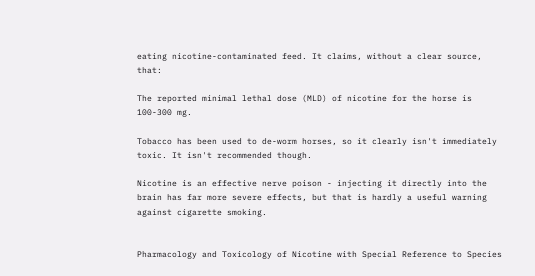eating nicotine-contaminated feed. It claims, without a clear source, that:

The reported minimal lethal dose (MLD) of nicotine for the horse is 100-300 mg.

Tobacco has been used to de-worm horses, so it clearly isn't immediately toxic. It isn't recommended though.

Nicotine is an effective nerve poison - injecting it directly into the brain has far more severe effects, but that is hardly a useful warning against cigarette smoking.


Pharmacology and Toxicology of Nicotine with Special Reference to Species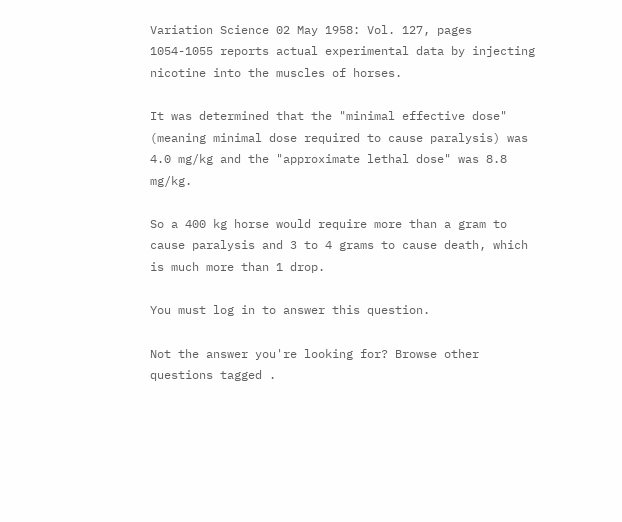Variation Science 02 May 1958: Vol. 127, pages 1054-1055 reports actual experimental data by injecting nicotine into the muscles of horses.

It was determined that the "minimal effective dose" (meaning minimal dose required to cause paralysis) was 4.0 mg/kg and the "approximate lethal dose" was 8.8 mg/kg.

So a 400 kg horse would require more than a gram to cause paralysis and 3 to 4 grams to cause death, which is much more than 1 drop.

You must log in to answer this question.

Not the answer you're looking for? Browse other questions tagged .